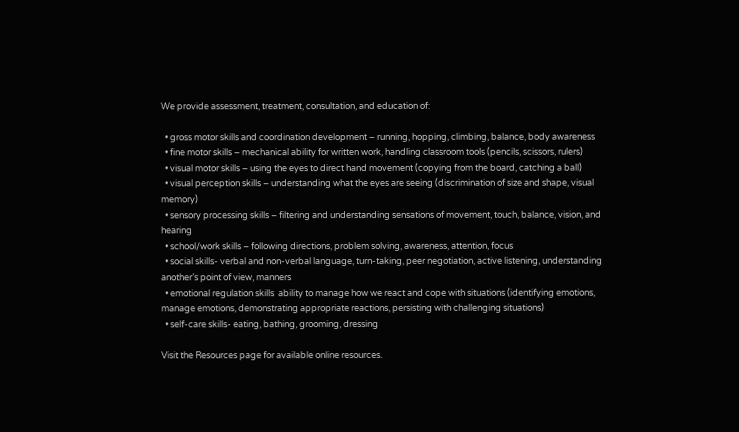We provide assessment, treatment, consultation, and education of:

  • gross motor skills and coordination development – running, hopping, climbing, balance, body awareness
  • fine motor skills – mechanical ability for written work, handling classroom tools (pencils, scissors, rulers)
  • visual motor skills – using the eyes to direct hand movement (copying from the board, catching a ball)
  • visual perception skills – understanding what the eyes are seeing (discrimination of size and shape, visual memory)
  • sensory processing skills – filtering and understanding sensations of movement, touch, balance, vision, and hearing
  • school/work skills – following directions, problem solving, awareness, attention, focus
  • social skills- verbal and non-verbal language, turn-taking, peer negotiation, active listening, understanding another’s point of view, manners
  • emotional regulation skills  ability to manage how we react and cope with situations (identifying emotions, manage emotions, demonstrating appropriate reactions, persisting with challenging situations)
  • self-care skills- eating, bathing, grooming, dressing

Visit the Resources page for available online resources.